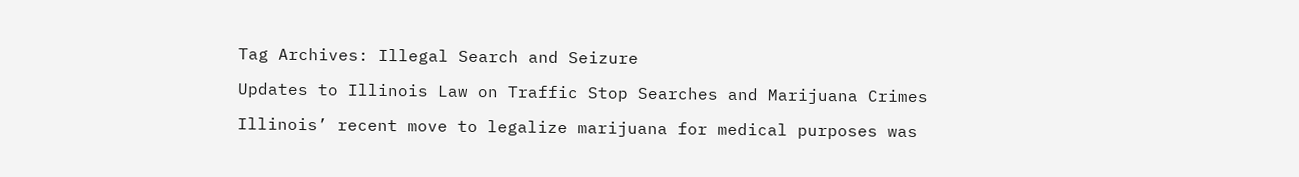Tag Archives: Illegal Search and Seizure

Updates to Illinois Law on Traffic Stop Searches and Marijuana Crimes

Illinois’ recent move to legalize marijuana for medical purposes was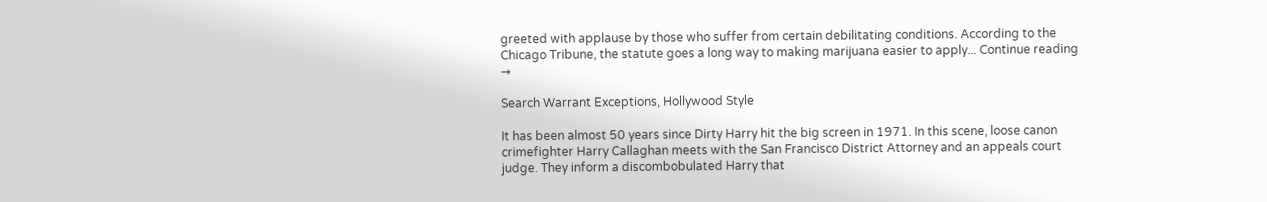greeted with applause by those who suffer from certain debilitating conditions. According to the Chicago Tribune, the statute goes a long way to making marijuana easier to apply... Continue reading →

Search Warrant Exceptions, Hollywood Style

It has been almost 50 years since Dirty Harry hit the big screen in 1971. In this scene, loose canon crimefighter Harry Callaghan meets with the San Francisco District Attorney and an appeals court judge. They inform a discombobulated Harry that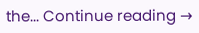the... Continue reading →